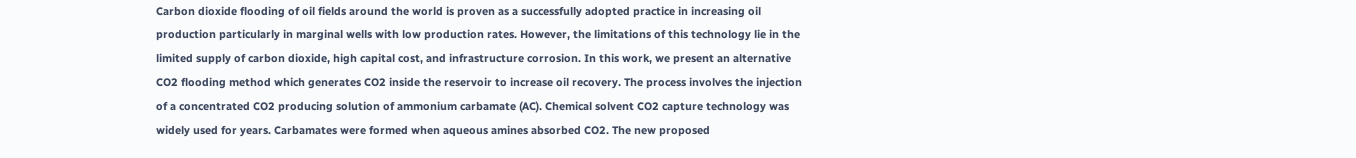Carbon dioxide flooding of oil fields around the world is proven as a successfully adopted practice in increasing oil production particularly in marginal wells with low production rates. However, the limitations of this technology lie in the limited supply of carbon dioxide, high capital cost, and infrastructure corrosion. In this work, we present an alternative CO2 flooding method which generates CO2 inside the reservoir to increase oil recovery. The process involves the injection of a concentrated CO2 producing solution of ammonium carbamate (AC). Chemical solvent CO2 capture technology was widely used for years. Carbamates were formed when aqueous amines absorbed CO2. The new proposed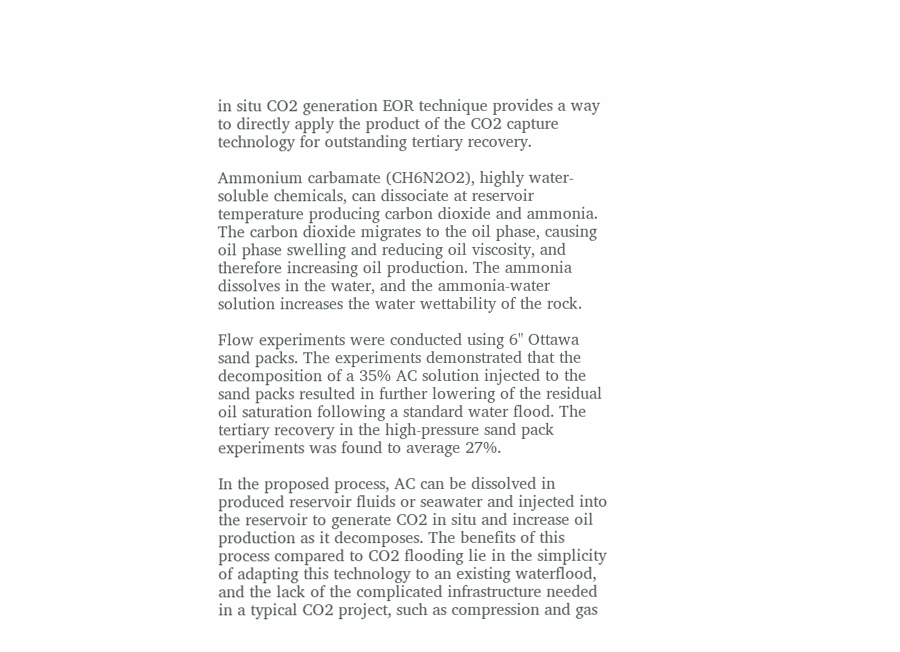in situ CO2 generation EOR technique provides a way to directly apply the product of the CO2 capture technology for outstanding tertiary recovery.

Ammonium carbamate (CH6N2O2), highly water-soluble chemicals, can dissociate at reservoir temperature producing carbon dioxide and ammonia. The carbon dioxide migrates to the oil phase, causing oil phase swelling and reducing oil viscosity, and therefore increasing oil production. The ammonia dissolves in the water, and the ammonia-water solution increases the water wettability of the rock.

Flow experiments were conducted using 6" Ottawa sand packs. The experiments demonstrated that the decomposition of a 35% AC solution injected to the sand packs resulted in further lowering of the residual oil saturation following a standard water flood. The tertiary recovery in the high-pressure sand pack experiments was found to average 27%.

In the proposed process, AC can be dissolved in produced reservoir fluids or seawater and injected into the reservoir to generate CO2 in situ and increase oil production as it decomposes. The benefits of this process compared to CO2 flooding lie in the simplicity of adapting this technology to an existing waterflood, and the lack of the complicated infrastructure needed in a typical CO2 project, such as compression and gas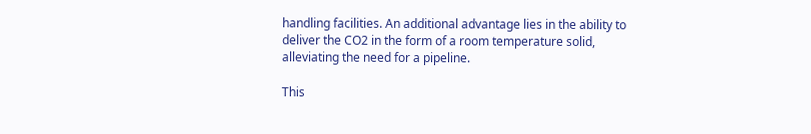handling facilities. An additional advantage lies in the ability to deliver the CO2 in the form of a room temperature solid, alleviating the need for a pipeline.

This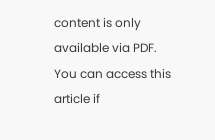content is only available via PDF.
You can access this article if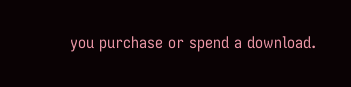you purchase or spend a download.